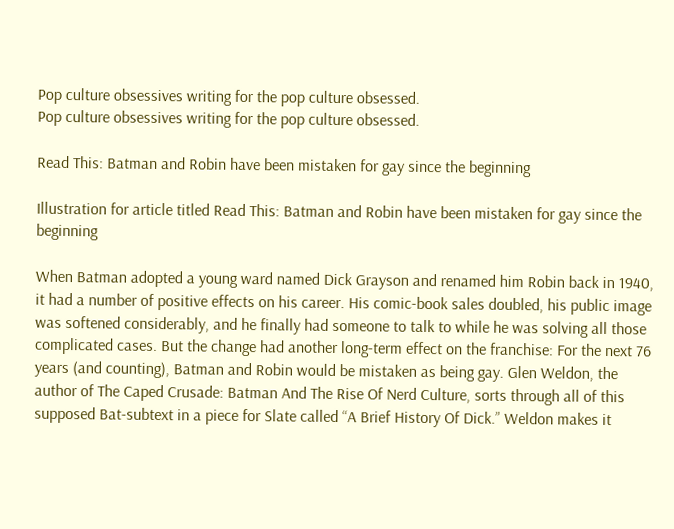Pop culture obsessives writing for the pop culture obsessed.
Pop culture obsessives writing for the pop culture obsessed.

Read This: Batman and Robin have been mistaken for gay since the beginning

Illustration for article titled Read This: Batman and Robin have been mistaken for gay since the beginning

When Batman adopted a young ward named Dick Grayson and renamed him Robin back in 1940, it had a number of positive effects on his career. His comic-book sales doubled, his public image was softened considerably, and he finally had someone to talk to while he was solving all those complicated cases. But the change had another long-term effect on the franchise: For the next 76 years (and counting), Batman and Robin would be mistaken as being gay. Glen Weldon, the author of The Caped Crusade: Batman And The Rise Of Nerd Culture, sorts through all of this supposed Bat-subtext in a piece for Slate called “A Brief History Of Dick.” Weldon makes it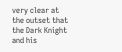very clear at the outset that the Dark Knight and his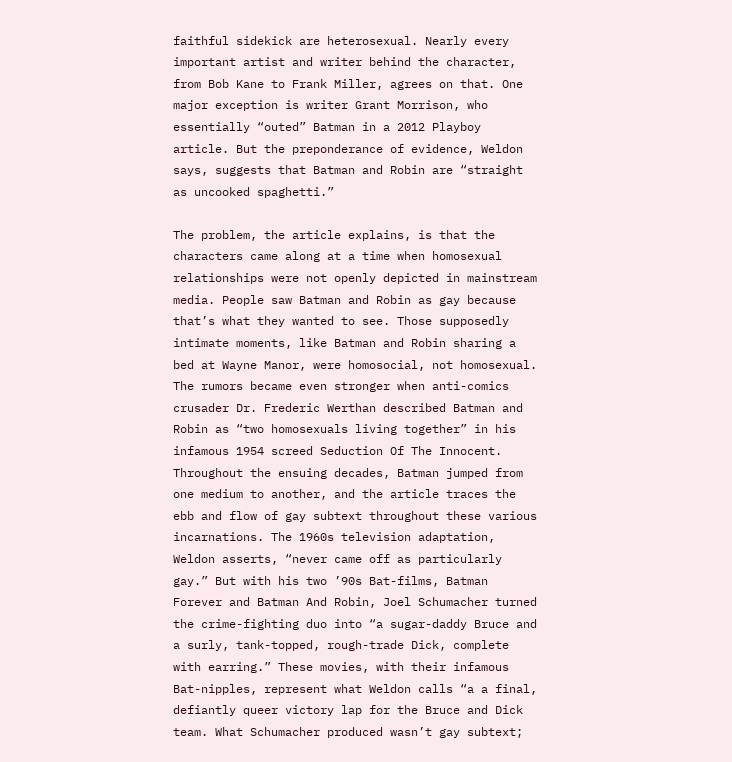faithful sidekick are heterosexual. Nearly every important artist and writer behind the character, from Bob Kane to Frank Miller, agrees on that. One major exception is writer Grant Morrison, who essentially “outed” Batman in a 2012 Playboy article. But the preponderance of evidence, Weldon says, suggests that Batman and Robin are “straight as uncooked spaghetti.”

The problem, the article explains, is that the characters came along at a time when homosexual relationships were not openly depicted in mainstream media. People saw Batman and Robin as gay because that’s what they wanted to see. Those supposedly intimate moments, like Batman and Robin sharing a bed at Wayne Manor, were homosocial, not homosexual. The rumors became even stronger when anti-comics crusader Dr. Frederic Werthan described Batman and Robin as “two homosexuals living together” in his infamous 1954 screed Seduction Of The Innocent. Throughout the ensuing decades, Batman jumped from one medium to another, and the article traces the ebb and flow of gay subtext throughout these various incarnations. The 1960s television adaptation, Weldon asserts, “never came off as particularly gay.” But with his two ’90s Bat-films, Batman Forever and Batman And Robin, Joel Schumacher turned the crime-fighting duo into “a sugar-daddy Bruce and a surly, tank-topped, rough-trade Dick, complete with earring.” These movies, with their infamous Bat-nipples, represent what Weldon calls “a a final, defiantly queer victory lap for the Bruce and Dick team. What Schumacher produced wasn’t gay subtext;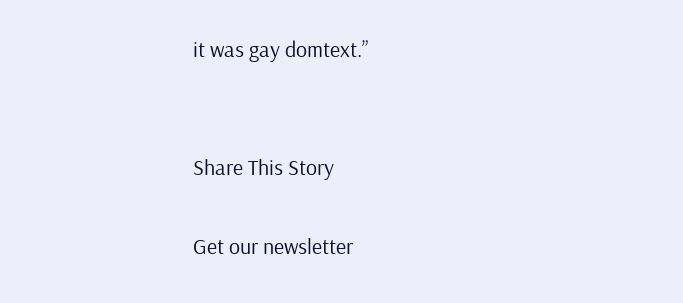it was gay domtext.”


Share This Story

Get our newsletter